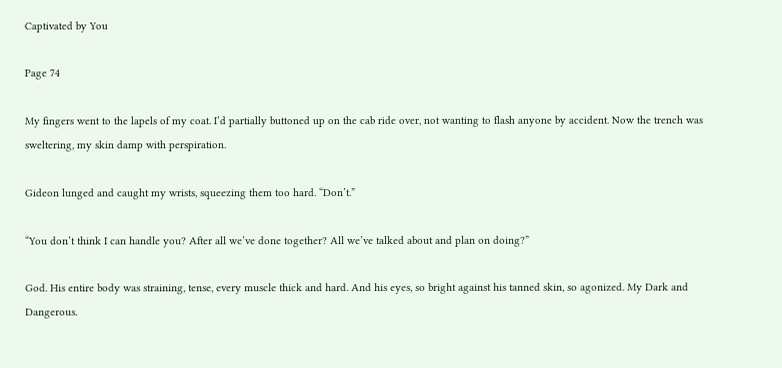Captivated by You

Page 74

My fingers went to the lapels of my coat. I’d partially buttoned up on the cab ride over, not wanting to flash anyone by accident. Now the trench was sweltering, my skin damp with perspiration.

Gideon lunged and caught my wrists, squeezing them too hard. “Don’t.”

“You don’t think I can handle you? After all we’ve done together? All we’ve talked about and plan on doing?”

God. His entire body was straining, tense, every muscle thick and hard. And his eyes, so bright against his tanned skin, so agonized. My Dark and Dangerous.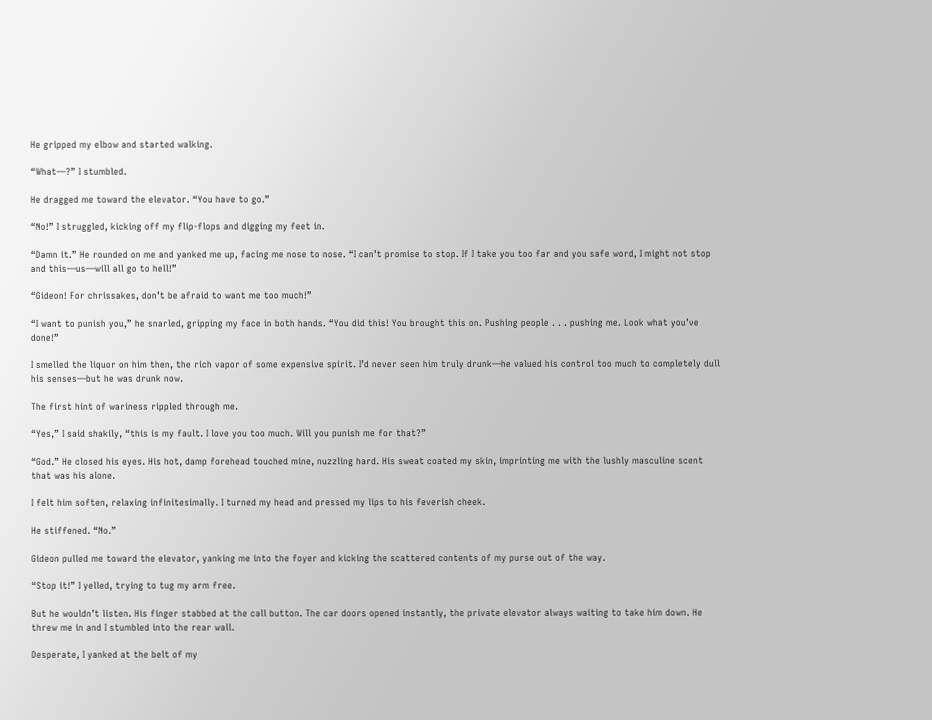He gripped my elbow and started walking.

“What—?” I stumbled.

He dragged me toward the elevator. “You have to go.”

“No!” I struggled, kicking off my flip-flops and digging my feet in.

“Damn it.” He rounded on me and yanked me up, facing me nose to nose. “I can’t promise to stop. If I take you too far and you safe word, I might not stop and this—us—will all go to hell!”

“Gideon! For chrissakes, don’t be afraid to want me too much!”

“I want to punish you,” he snarled, gripping my face in both hands. “You did this! You brought this on. Pushing people . . . pushing me. Look what you’ve done!”

I smelled the liquor on him then, the rich vapor of some expensive spirit. I’d never seen him truly drunk—he valued his control too much to completely dull his senses—but he was drunk now.

The first hint of wariness rippled through me.

“Yes,” I said shakily, “this is my fault. I love you too much. Will you punish me for that?”

“God.” He closed his eyes. His hot, damp forehead touched mine, nuzzling hard. His sweat coated my skin, imprinting me with the lushly masculine scent that was his alone.

I felt him soften, relaxing infinitesimally. I turned my head and pressed my lips to his feverish cheek.

He stiffened. “No.”

Gideon pulled me toward the elevator, yanking me into the foyer and kicking the scattered contents of my purse out of the way.

“Stop it!” I yelled, trying to tug my arm free.

But he wouldn’t listen. His finger stabbed at the call button. The car doors opened instantly, the private elevator always waiting to take him down. He threw me in and I stumbled into the rear wall.

Desperate, I yanked at the belt of my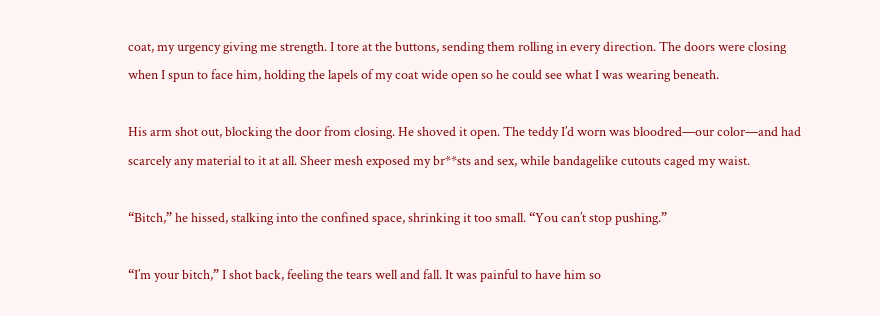coat, my urgency giving me strength. I tore at the buttons, sending them rolling in every direction. The doors were closing when I spun to face him, holding the lapels of my coat wide open so he could see what I was wearing beneath.

His arm shot out, blocking the door from closing. He shoved it open. The teddy I’d worn was bloodred—our color—and had scarcely any material to it at all. Sheer mesh exposed my br**sts and sex, while bandagelike cutouts caged my waist.

“Bitch,” he hissed, stalking into the confined space, shrinking it too small. “You can’t stop pushing.”

“I’m your bitch,” I shot back, feeling the tears well and fall. It was painful to have him so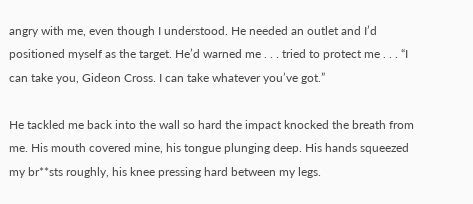angry with me, even though I understood. He needed an outlet and I’d positioned myself as the target. He’d warned me . . . tried to protect me . . . “I can take you, Gideon Cross. I can take whatever you’ve got.”

He tackled me back into the wall so hard the impact knocked the breath from me. His mouth covered mine, his tongue plunging deep. His hands squeezed my br**sts roughly, his knee pressing hard between my legs.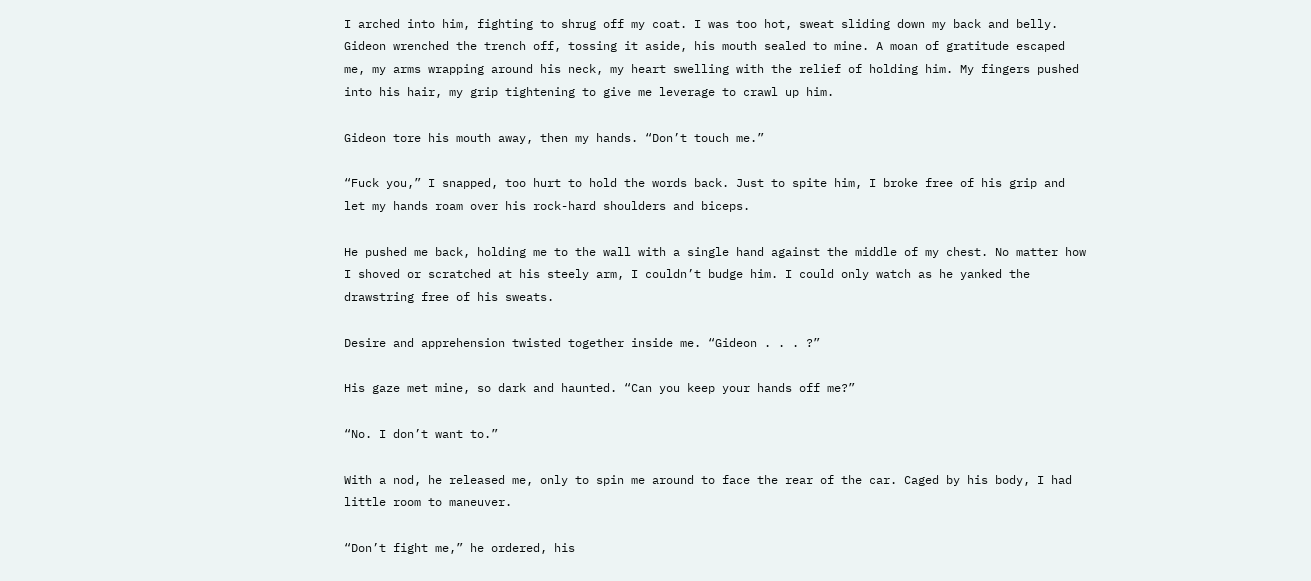I arched into him, fighting to shrug off my coat. I was too hot, sweat sliding down my back and belly. Gideon wrenched the trench off, tossing it aside, his mouth sealed to mine. A moan of gratitude escaped me, my arms wrapping around his neck, my heart swelling with the relief of holding him. My fingers pushed into his hair, my grip tightening to give me leverage to crawl up him.

Gideon tore his mouth away, then my hands. “Don’t touch me.”

“Fuck you,” I snapped, too hurt to hold the words back. Just to spite him, I broke free of his grip and let my hands roam over his rock-hard shoulders and biceps.

He pushed me back, holding me to the wall with a single hand against the middle of my chest. No matter how I shoved or scratched at his steely arm, I couldn’t budge him. I could only watch as he yanked the drawstring free of his sweats.

Desire and apprehension twisted together inside me. “Gideon . . . ?”

His gaze met mine, so dark and haunted. “Can you keep your hands off me?”

“No. I don’t want to.”

With a nod, he released me, only to spin me around to face the rear of the car. Caged by his body, I had little room to maneuver.

“Don’t fight me,” he ordered, his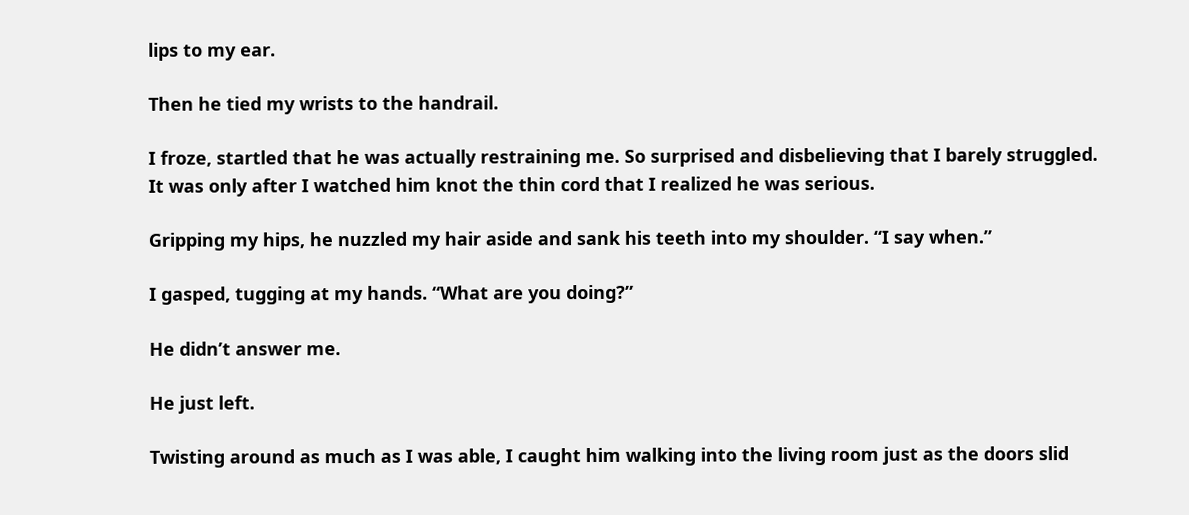lips to my ear.

Then he tied my wrists to the handrail.

I froze, startled that he was actually restraining me. So surprised and disbelieving that I barely struggled. It was only after I watched him knot the thin cord that I realized he was serious.

Gripping my hips, he nuzzled my hair aside and sank his teeth into my shoulder. “I say when.”

I gasped, tugging at my hands. “What are you doing?”

He didn’t answer me.

He just left.

Twisting around as much as I was able, I caught him walking into the living room just as the doors slid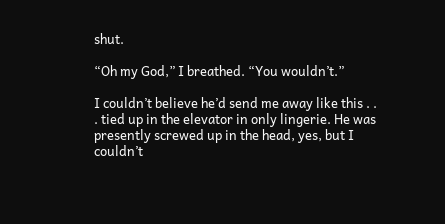shut.

“Oh my God,” I breathed. “You wouldn’t.”

I couldn’t believe he’d send me away like this . . . tied up in the elevator in only lingerie. He was presently screwed up in the head, yes, but I couldn’t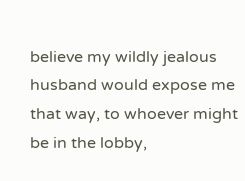believe my wildly jealous husband would expose me that way, to whoever might be in the lobby,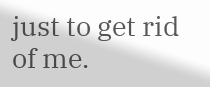just to get rid of me.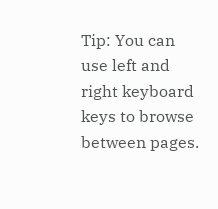Tip: You can use left and right keyboard keys to browse between pages.